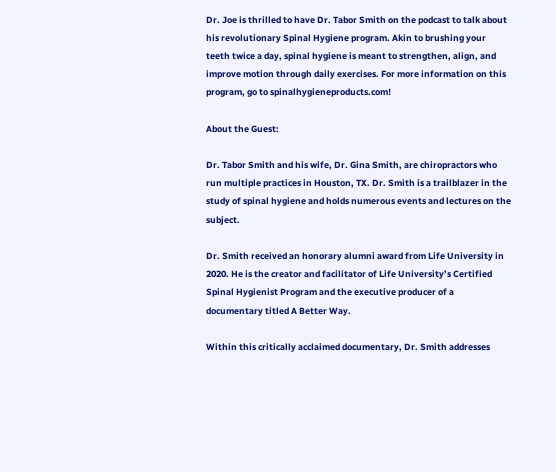Dr. Joe is thrilled to have Dr. Tabor Smith on the podcast to talk about his revolutionary Spinal Hygiene program. Akin to brushing your teeth twice a day, spinal hygiene is meant to strengthen, align, and improve motion through daily exercises. For more information on this program, go to spinalhygieneproducts.com!

About the Guest:

Dr. Tabor Smith and his wife, Dr. Gina Smith, are chiropractors who run multiple practices in Houston, TX. Dr. Smith is a trailblazer in the study of spinal hygiene and holds numerous events and lectures on the subject.

Dr. Smith received an honorary alumni award from Life University in 2020. He is the creator and facilitator of Life University’s Certified Spinal Hygienist Program and the executive producer of a documentary titled A Better Way.

Within this critically acclaimed documentary, Dr. Smith addresses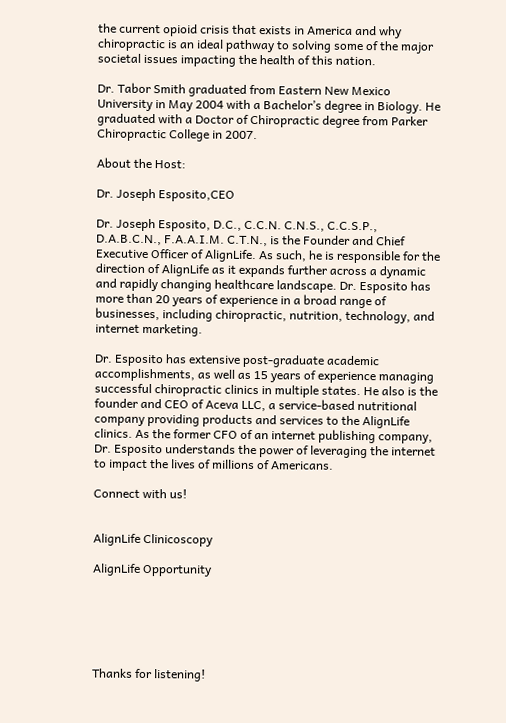the current opioid crisis that exists in America and why chiropractic is an ideal pathway to solving some of the major societal issues impacting the health of this nation.

Dr. Tabor Smith graduated from Eastern New Mexico University in May 2004 with a Bachelor’s degree in Biology. He graduated with a Doctor of Chiropractic degree from Parker Chiropractic College in 2007.

About the Host:

Dr. Joseph Esposito,CEO

Dr. Joseph Esposito, D.C., C.C.N. C.N.S., C.C.S.P., D.A.B.C.N., F.A.A.I.M. C.T.N., is the Founder and Chief Executive Officer of AlignLife. As such, he is responsible for the direction of AlignLife as it expands further across a dynamic and rapidly changing healthcare landscape. Dr. Esposito has more than 20 years of experience in a broad range of businesses, including chiropractic, nutrition, technology, and internet marketing.

Dr. Esposito has extensive post-graduate academic accomplishments, as well as 15 years of experience managing successful chiropractic clinics in multiple states. He also is the founder and CEO of Aceva LLC, a service-based nutritional company providing products and services to the AlignLife clinics. As the former CFO of an internet publishing company, Dr. Esposito understands the power of leveraging the internet to impact the lives of millions of Americans.

Connect with us!


AlignLife Clinicoscopy

AlignLife Opportunity






Thanks for listening!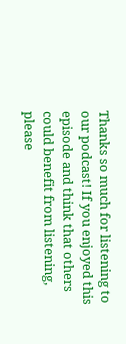Thanks so much for listening to our podcast! If you enjoyed this episode and think that others could benefit from listening, please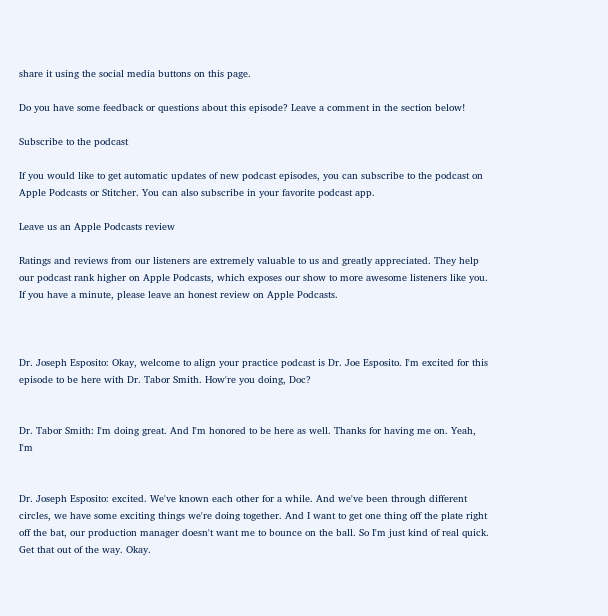share it using the social media buttons on this page.

Do you have some feedback or questions about this episode? Leave a comment in the section below!

Subscribe to the podcast

If you would like to get automatic updates of new podcast episodes, you can subscribe to the podcast on Apple Podcasts or Stitcher. You can also subscribe in your favorite podcast app.

Leave us an Apple Podcasts review

Ratings and reviews from our listeners are extremely valuable to us and greatly appreciated. They help our podcast rank higher on Apple Podcasts, which exposes our show to more awesome listeners like you. If you have a minute, please leave an honest review on Apple Podcasts.



Dr. Joseph Esposito: Okay, welcome to align your practice podcast is Dr. Joe Esposito. I'm excited for this episode to be here with Dr. Tabor Smith. How're you doing, Doc?


Dr. Tabor Smith: I'm doing great. And I'm honored to be here as well. Thanks for having me on. Yeah, I'm


Dr. Joseph Esposito: excited. We've known each other for a while. And we've been through different circles, we have some exciting things we're doing together. And I want to get one thing off the plate right off the bat, our production manager doesn't want me to bounce on the ball. So I'm just kind of real quick. Get that out of the way. Okay.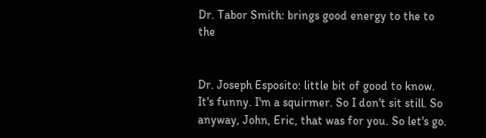Dr. Tabor Smith: brings good energy to the to the


Dr. Joseph Esposito: little bit of good to know. It's funny. I'm a squirmer. So I don't sit still. So anyway, John, Eric, that was for you. So let's go.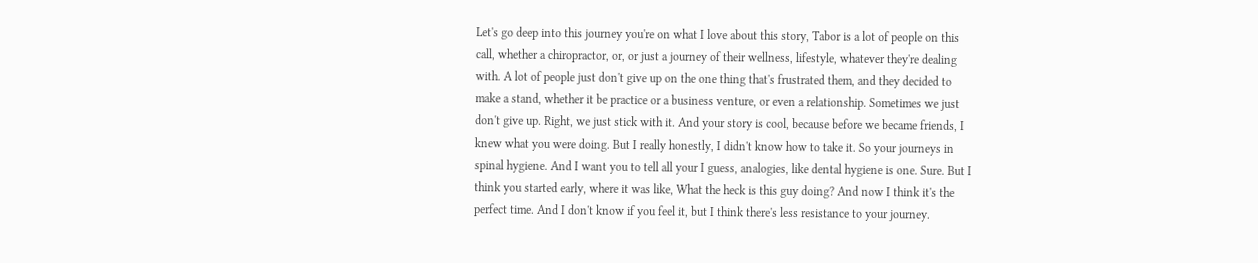Let's go deep into this journey you're on what I love about this story, Tabor is a lot of people on this call, whether a chiropractor, or, or just a journey of their wellness, lifestyle, whatever they're dealing with. A lot of people just don't give up on the one thing that's frustrated them, and they decided to make a stand, whether it be practice or a business venture, or even a relationship. Sometimes we just don't give up. Right, we just stick with it. And your story is cool, because before we became friends, I knew what you were doing. But I really honestly, I didn't know how to take it. So your journeys in spinal hygiene. And I want you to tell all your I guess, analogies, like dental hygiene is one. Sure. But I think you started early, where it was like, What the heck is this guy doing? And now I think it's the perfect time. And I don't know if you feel it, but I think there's less resistance to your journey.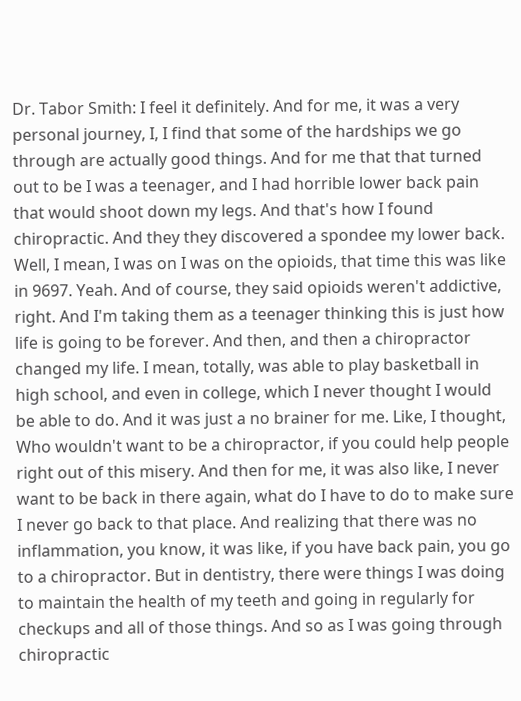Dr. Tabor Smith: I feel it definitely. And for me, it was a very personal journey, I, I find that some of the hardships we go through are actually good things. And for me that that turned out to be I was a teenager, and I had horrible lower back pain that would shoot down my legs. And that's how I found chiropractic. And they they discovered a spondee my lower back. Well, I mean, I was on I was on the opioids, that time this was like in 9697. Yeah. And of course, they said opioids weren't addictive, right. And I'm taking them as a teenager thinking this is just how life is going to be forever. And then, and then a chiropractor changed my life. I mean, totally, was able to play basketball in high school, and even in college, which I never thought I would be able to do. And it was just a no brainer for me. Like, I thought, Who wouldn't want to be a chiropractor, if you could help people right out of this misery. And then for me, it was also like, I never want to be back in there again, what do I have to do to make sure I never go back to that place. And realizing that there was no inflammation, you know, it was like, if you have back pain, you go to a chiropractor. But in dentistry, there were things I was doing to maintain the health of my teeth and going in regularly for checkups and all of those things. And so as I was going through chiropractic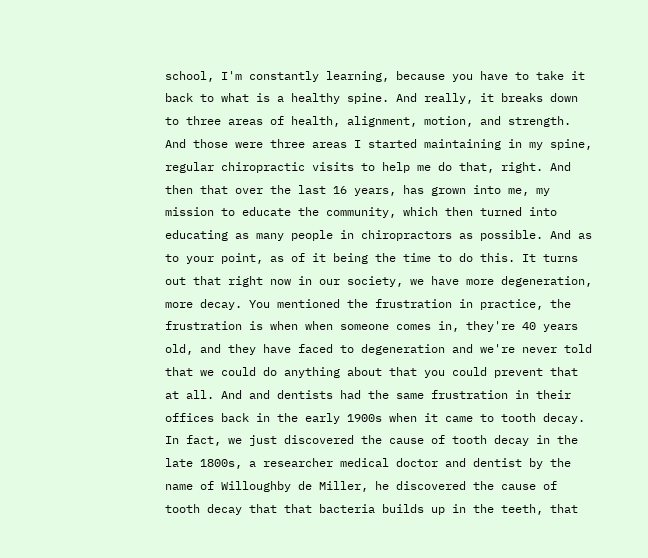school, I'm constantly learning, because you have to take it back to what is a healthy spine. And really, it breaks down to three areas of health, alignment, motion, and strength. And those were three areas I started maintaining in my spine, regular chiropractic visits to help me do that, right. And then that over the last 16 years, has grown into me, my mission to educate the community, which then turned into educating as many people in chiropractors as possible. And as to your point, as of it being the time to do this. It turns out that right now in our society, we have more degeneration, more decay. You mentioned the frustration in practice, the frustration is when when someone comes in, they're 40 years old, and they have faced to degeneration and we're never told that we could do anything about that you could prevent that at all. And and dentists had the same frustration in their offices back in the early 1900s when it came to tooth decay. In fact, we just discovered the cause of tooth decay in the late 1800s, a researcher medical doctor and dentist by the name of Willoughby de Miller, he discovered the cause of tooth decay that that bacteria builds up in the teeth, that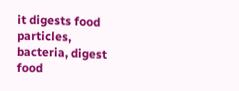it digests food particles, bacteria, digest food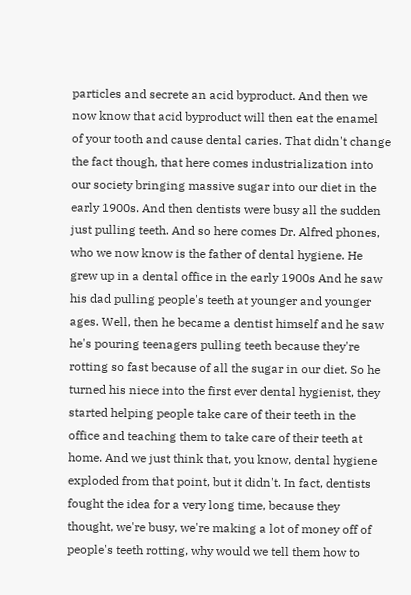particles and secrete an acid byproduct. And then we now know that acid byproduct will then eat the enamel of your tooth and cause dental caries. That didn't change the fact though, that here comes industrialization into our society bringing massive sugar into our diet in the early 1900s. And then dentists were busy all the sudden just pulling teeth. And so here comes Dr. Alfred phones, who we now know is the father of dental hygiene. He grew up in a dental office in the early 1900s And he saw his dad pulling people's teeth at younger and younger ages. Well, then he became a dentist himself and he saw he's pouring teenagers pulling teeth because they're rotting so fast because of all the sugar in our diet. So he turned his niece into the first ever dental hygienist, they started helping people take care of their teeth in the office and teaching them to take care of their teeth at home. And we just think that, you know, dental hygiene exploded from that point, but it didn't. In fact, dentists fought the idea for a very long time, because they thought, we're busy, we're making a lot of money off of people's teeth rotting, why would we tell them how to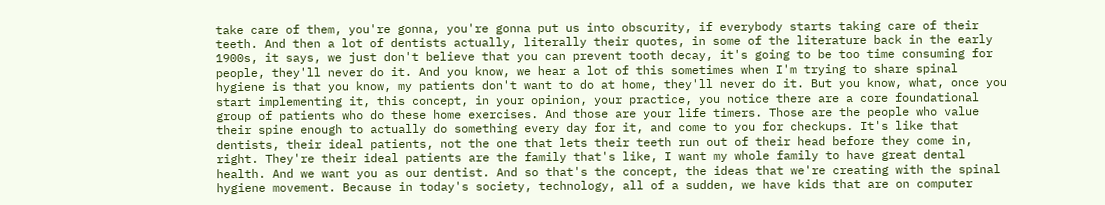take care of them, you're gonna, you're gonna put us into obscurity, if everybody starts taking care of their teeth. And then a lot of dentists actually, literally their quotes, in some of the literature back in the early 1900s, it says, we just don't believe that you can prevent tooth decay, it's going to be too time consuming for people, they'll never do it. And you know, we hear a lot of this sometimes when I'm trying to share spinal hygiene is that you know, my patients don't want to do at home, they'll never do it. But you know, what, once you start implementing it, this concept, in your opinion, your practice, you notice there are a core foundational group of patients who do these home exercises. And those are your life timers. Those are the people who value their spine enough to actually do something every day for it, and come to you for checkups. It's like that dentists, their ideal patients, not the one that lets their teeth run out of their head before they come in, right. They're their ideal patients are the family that's like, I want my whole family to have great dental health. And we want you as our dentist. And so that's the concept, the ideas that we're creating with the spinal hygiene movement. Because in today's society, technology, all of a sudden, we have kids that are on computer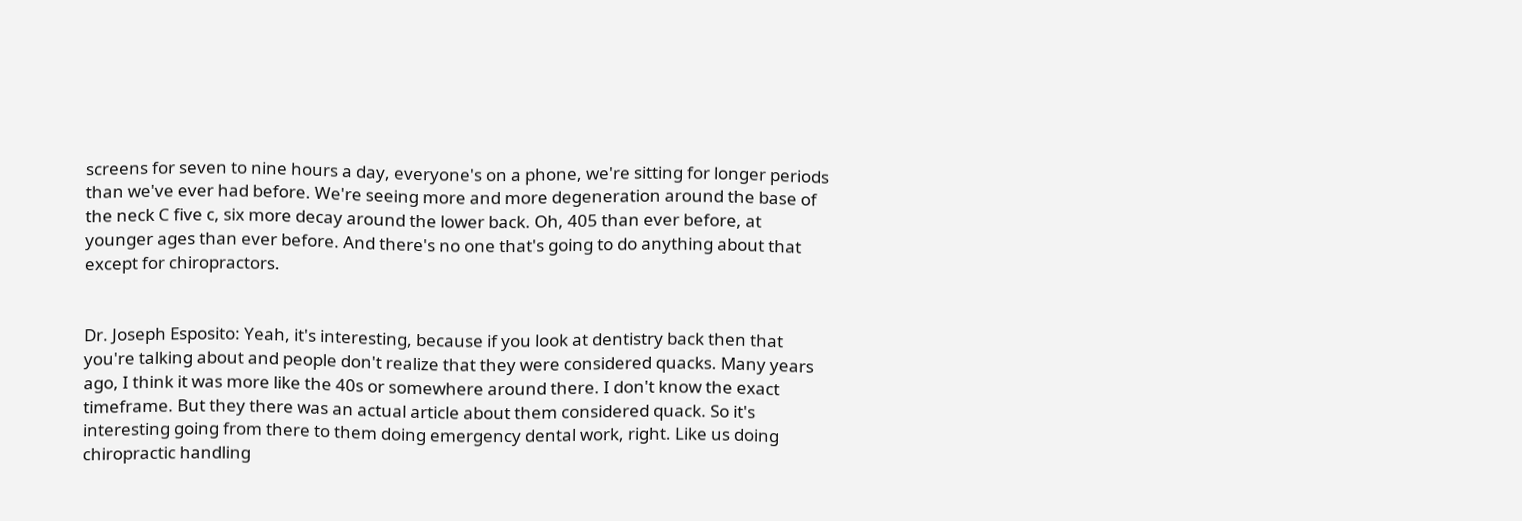screens for seven to nine hours a day, everyone's on a phone, we're sitting for longer periods than we've ever had before. We're seeing more and more degeneration around the base of the neck C five c, six more decay around the lower back. Oh, 405 than ever before, at younger ages than ever before. And there's no one that's going to do anything about that except for chiropractors.


Dr. Joseph Esposito: Yeah, it's interesting, because if you look at dentistry back then that you're talking about and people don't realize that they were considered quacks. Many years ago, I think it was more like the 40s or somewhere around there. I don't know the exact timeframe. But they there was an actual article about them considered quack. So it's interesting going from there to them doing emergency dental work, right. Like us doing chiropractic handling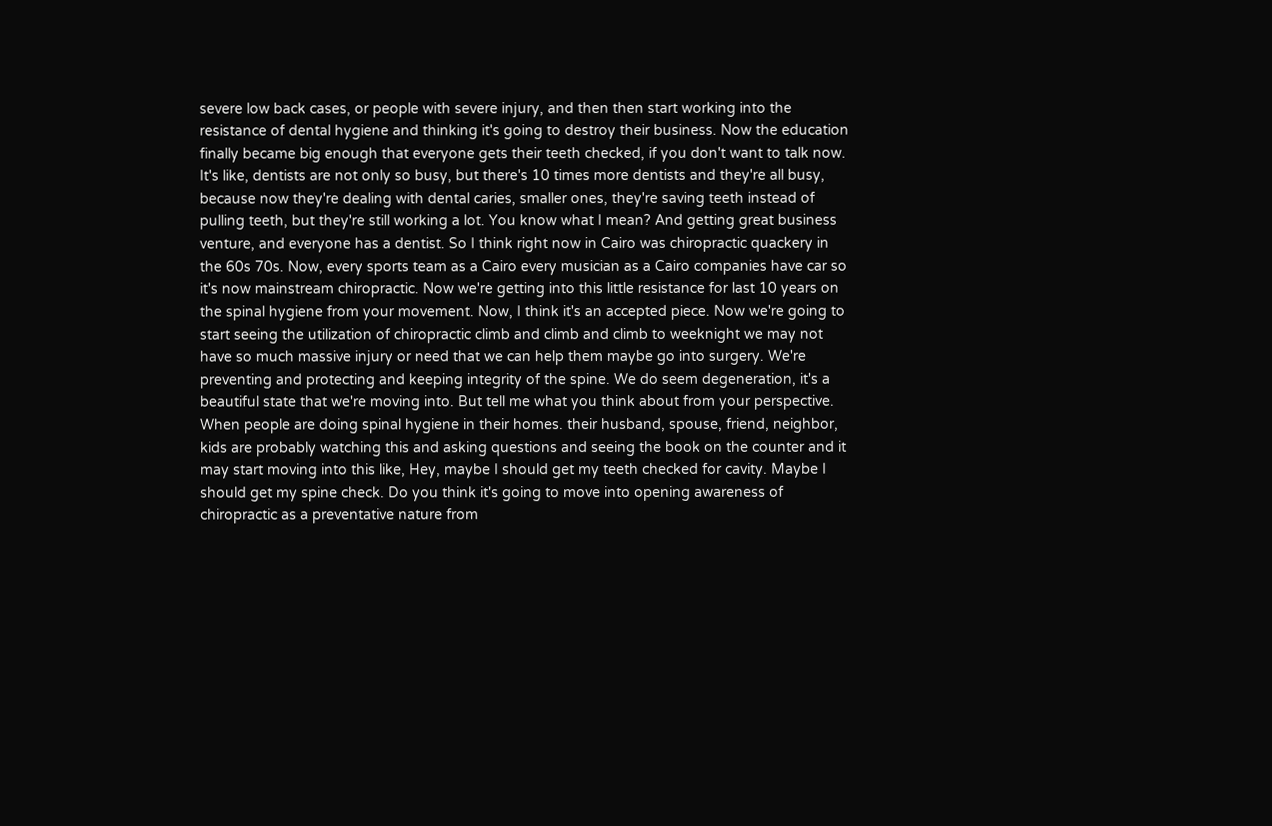severe low back cases, or people with severe injury, and then then start working into the resistance of dental hygiene and thinking it's going to destroy their business. Now the education finally became big enough that everyone gets their teeth checked, if you don't want to talk now. It's like, dentists are not only so busy, but there's 10 times more dentists and they're all busy, because now they're dealing with dental caries, smaller ones, they're saving teeth instead of pulling teeth, but they're still working a lot. You know what I mean? And getting great business venture, and everyone has a dentist. So I think right now in Cairo was chiropractic quackery in the 60s 70s. Now, every sports team as a Cairo every musician as a Cairo companies have car so it's now mainstream chiropractic. Now we're getting into this little resistance for last 10 years on the spinal hygiene from your movement. Now, I think it's an accepted piece. Now we're going to start seeing the utilization of chiropractic climb and climb and climb to weeknight we may not have so much massive injury or need that we can help them maybe go into surgery. We're preventing and protecting and keeping integrity of the spine. We do seem degeneration, it's a beautiful state that we're moving into. But tell me what you think about from your perspective. When people are doing spinal hygiene in their homes. their husband, spouse, friend, neighbor, kids are probably watching this and asking questions and seeing the book on the counter and it may start moving into this like, Hey, maybe I should get my teeth checked for cavity. Maybe I should get my spine check. Do you think it's going to move into opening awareness of chiropractic as a preventative nature from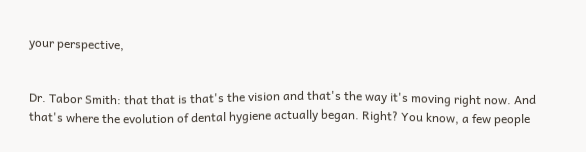your perspective,


Dr. Tabor Smith: that that is that's the vision and that's the way it's moving right now. And that's where the evolution of dental hygiene actually began. Right? You know, a few people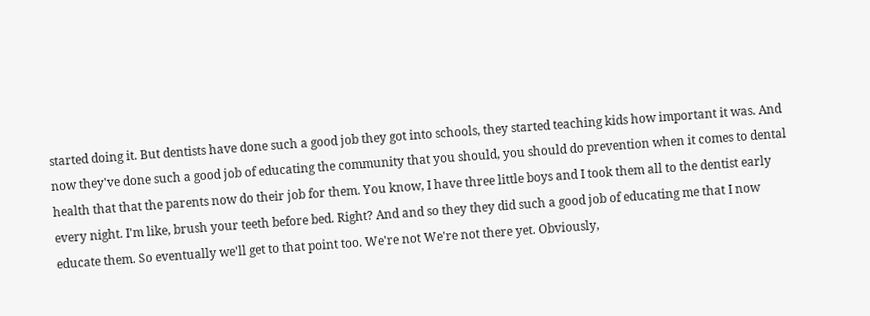started doing it. But dentists have done such a good job they got into schools, they started teaching kids how important it was. And now they've done such a good job of educating the community that you should, you should do prevention when it comes to dental health that that the parents now do their job for them. You know, I have three little boys and I took them all to the dentist early every night. I'm like, brush your teeth before bed. Right? And and so they they did such a good job of educating me that I now educate them. So eventually we'll get to that point too. We're not We're not there yet. Obviously,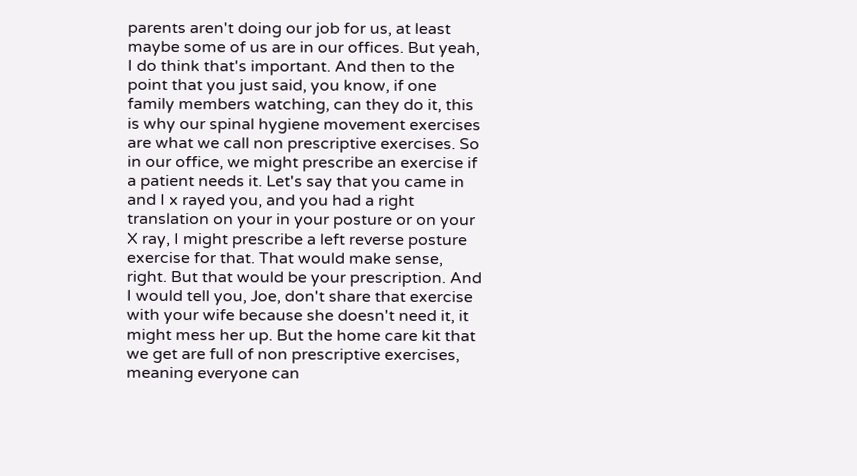parents aren't doing our job for us, at least maybe some of us are in our offices. But yeah, I do think that's important. And then to the point that you just said, you know, if one family members watching, can they do it, this is why our spinal hygiene movement exercises are what we call non prescriptive exercises. So in our office, we might prescribe an exercise if a patient needs it. Let's say that you came in and I x rayed you, and you had a right translation on your in your posture or on your X ray, I might prescribe a left reverse posture exercise for that. That would make sense, right. But that would be your prescription. And I would tell you, Joe, don't share that exercise with your wife because she doesn't need it, it might mess her up. But the home care kit that we get are full of non prescriptive exercises, meaning everyone can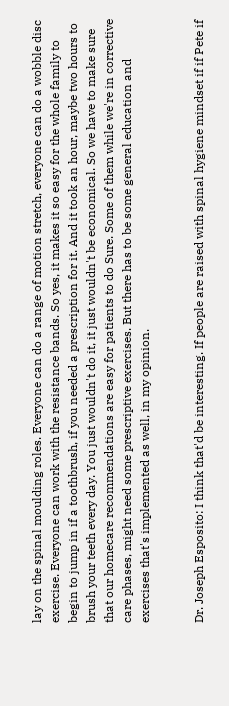lay on the spinal moulding roles. Everyone can do a range of motion stretch, everyone can do a wobble disc exercise. Everyone can work with the resistance bands. So yes, it makes it so easy for the whole family to begin to jump in if a toothbrush, if you needed a prescription for it. And it took an hour, maybe two hours to brush your teeth every day. You just wouldn't do it, it just wouldn't be economical. So we have to make sure that our homecare recommendations are easy for patients to do Sure. Some of them while we're in corrective care phases, might need some prescriptive exercises. But there has to be some general education and exercises that's implemented as well, in my opinion.


Dr. Joseph Esposito: I think that'd be interesting. If people are raised with spinal hygiene mindset if if Pete if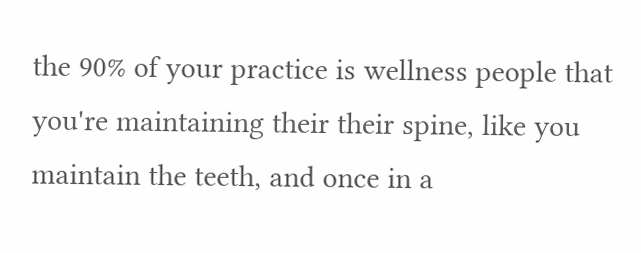the 90% of your practice is wellness people that you're maintaining their their spine, like you maintain the teeth, and once in a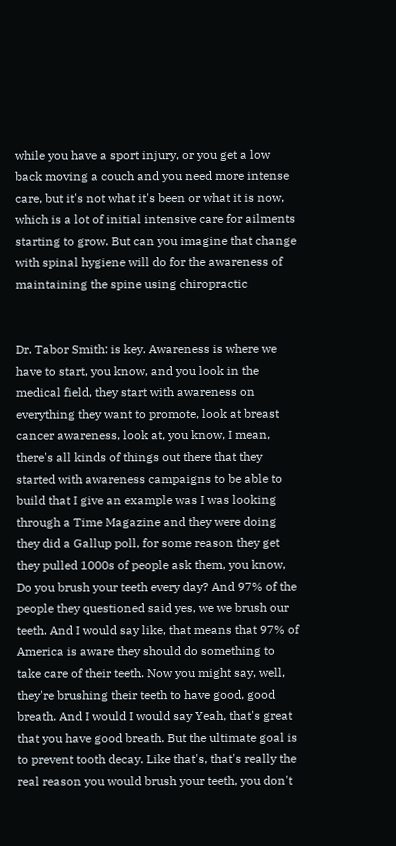while you have a sport injury, or you get a low back moving a couch and you need more intense care, but it's not what it's been or what it is now, which is a lot of initial intensive care for ailments starting to grow. But can you imagine that change with spinal hygiene will do for the awareness of maintaining the spine using chiropractic


Dr. Tabor Smith: is key. Awareness is where we have to start, you know, and you look in the medical field, they start with awareness on everything they want to promote, look at breast cancer awareness, look at, you know, I mean, there's all kinds of things out there that they started with awareness campaigns to be able to build that I give an example was I was looking through a Time Magazine and they were doing they did a Gallup poll, for some reason they get they pulled 1000s of people ask them, you know, Do you brush your teeth every day? And 97% of the people they questioned said yes, we we brush our teeth. And I would say like, that means that 97% of America is aware they should do something to take care of their teeth. Now you might say, well, they're brushing their teeth to have good, good breath. And I would I would say Yeah, that's great that you have good breath. But the ultimate goal is to prevent tooth decay. Like that's, that's really the real reason you would brush your teeth, you don't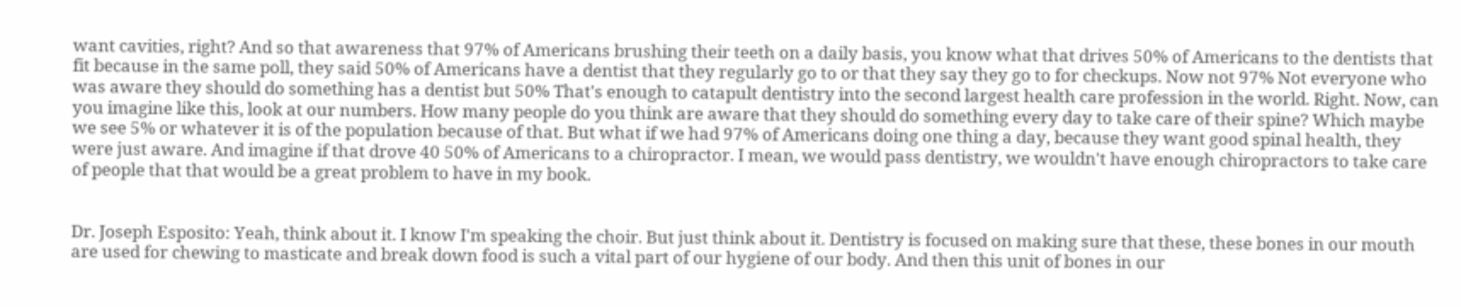want cavities, right? And so that awareness that 97% of Americans brushing their teeth on a daily basis, you know what that drives 50% of Americans to the dentists that fit because in the same poll, they said 50% of Americans have a dentist that they regularly go to or that they say they go to for checkups. Now not 97% Not everyone who was aware they should do something has a dentist but 50% That's enough to catapult dentistry into the second largest health care profession in the world. Right. Now, can you imagine like this, look at our numbers. How many people do you think are aware that they should do something every day to take care of their spine? Which maybe we see 5% or whatever it is of the population because of that. But what if we had 97% of Americans doing one thing a day, because they want good spinal health, they were just aware. And imagine if that drove 40 50% of Americans to a chiropractor. I mean, we would pass dentistry, we wouldn't have enough chiropractors to take care of people that that would be a great problem to have in my book.


Dr. Joseph Esposito: Yeah, think about it. I know I'm speaking the choir. But just think about it. Dentistry is focused on making sure that these, these bones in our mouth are used for chewing to masticate and break down food is such a vital part of our hygiene of our body. And then this unit of bones in our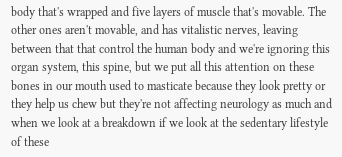body that's wrapped and five layers of muscle that's movable. The other ones aren't movable, and has vitalistic nerves, leaving between that that control the human body and we're ignoring this organ system, this spine, but we put all this attention on these bones in our mouth used to masticate because they look pretty or they help us chew but they're not affecting neurology as much and when we look at a breakdown if we look at the sedentary lifestyle of these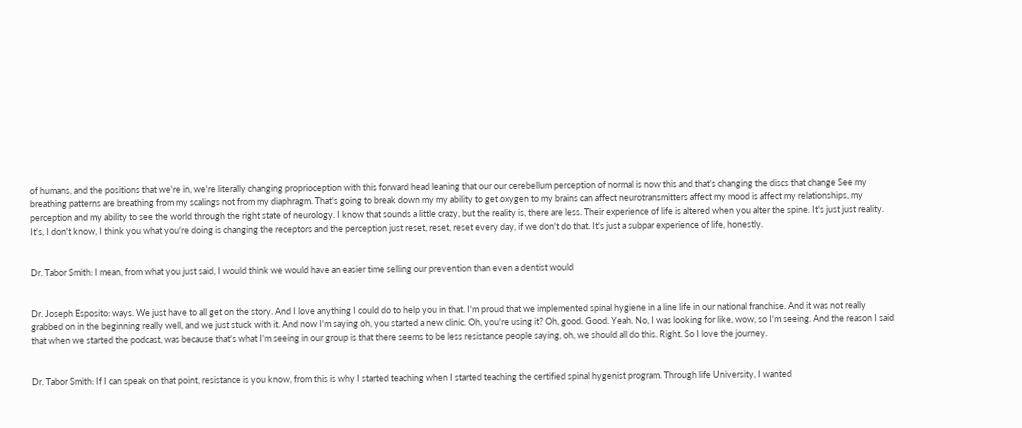of humans, and the positions that we're in, we're literally changing proprioception with this forward head leaning that our our cerebellum perception of normal is now this and that's changing the discs that change See my breathing patterns are breathing from my scalings not from my diaphragm. That's going to break down my my ability to get oxygen to my brains can affect neurotransmitters affect my mood is affect my relationships, my perception and my ability to see the world through the right state of neurology. I know that sounds a little crazy, but the reality is, there are less. Their experience of life is altered when you alter the spine. It's just just reality. It's, I don't know, I think you what you're doing is changing the receptors and the perception just reset, reset, reset every day, if we don't do that. It's just a subpar experience of life, honestly.


Dr. Tabor Smith: I mean, from what you just said, I would think we would have an easier time selling our prevention than even a dentist would


Dr. Joseph Esposito: ways. We just have to all get on the story. And I love anything I could do to help you in that. I'm proud that we implemented spinal hygiene in a line life in our national franchise. And it was not really grabbed on in the beginning really well, and we just stuck with it. And now I'm saying oh, you started a new clinic. Oh, you're using it? Oh, good. Good. Yeah. No, I was looking for like, wow, so I'm seeing. And the reason I said that when we started the podcast, was because that's what I'm seeing in our group is that there seems to be less resistance people saying, oh, we should all do this. Right. So I love the journey.


Dr. Tabor Smith: If I can speak on that point, resistance is you know, from this is why I started teaching when I started teaching the certified spinal hygenist program. Through life University, I wanted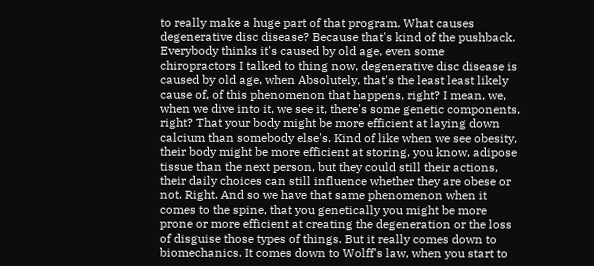to really make a huge part of that program. What causes degenerative disc disease? Because that's kind of the pushback. Everybody thinks it's caused by old age, even some chiropractors I talked to thing now, degenerative disc disease is caused by old age, when Absolutely, that's the least least likely cause of, of this phenomenon that happens, right? I mean, we, when we dive into it, we see it, there's some genetic components, right? That your body might be more efficient at laying down calcium than somebody else's. Kind of like when we see obesity, their body might be more efficient at storing, you know, adipose tissue than the next person, but they could still their actions, their daily choices can still influence whether they are obese or not. Right. And so we have that same phenomenon when it comes to the spine, that you genetically you might be more prone or more efficient at creating the degeneration or the loss of disguise those types of things. But it really comes down to biomechanics. It comes down to Wolff's law, when you start to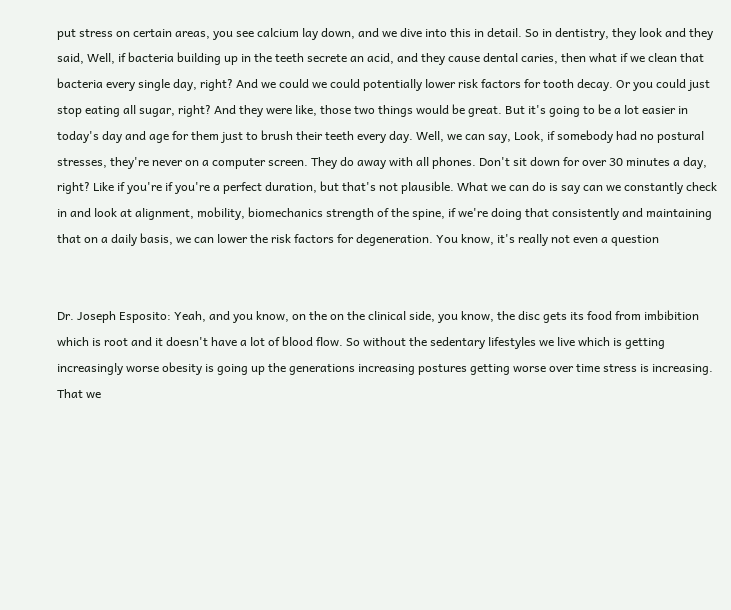put stress on certain areas, you see calcium lay down, and we dive into this in detail. So in dentistry, they look and they said, Well, if bacteria building up in the teeth secrete an acid, and they cause dental caries, then what if we clean that bacteria every single day, right? And we could we could potentially lower risk factors for tooth decay. Or you could just stop eating all sugar, right? And they were like, those two things would be great. But it's going to be a lot easier in today's day and age for them just to brush their teeth every day. Well, we can say, Look, if somebody had no postural stresses, they're never on a computer screen. They do away with all phones. Don't sit down for over 30 minutes a day, right? Like if you're if you're a perfect duration, but that's not plausible. What we can do is say can we constantly check in and look at alignment, mobility, biomechanics strength of the spine, if we're doing that consistently and maintaining that on a daily basis, we can lower the risk factors for degeneration. You know, it's really not even a question


Dr. Joseph Esposito: Yeah, and you know, on the on the clinical side, you know, the disc gets its food from imbibition which is root and it doesn't have a lot of blood flow. So without the sedentary lifestyles we live which is getting increasingly worse obesity is going up the generations increasing postures getting worse over time stress is increasing. That we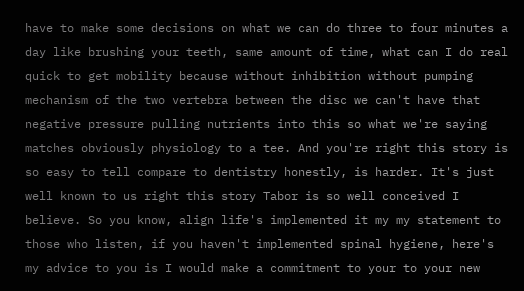have to make some decisions on what we can do three to four minutes a day like brushing your teeth, same amount of time, what can I do real quick to get mobility because without inhibition without pumping mechanism of the two vertebra between the disc we can't have that negative pressure pulling nutrients into this so what we're saying matches obviously physiology to a tee. And you're right this story is so easy to tell compare to dentistry honestly, is harder. It's just well known to us right this story Tabor is so well conceived I believe. So you know, align life's implemented it my my statement to those who listen, if you haven't implemented spinal hygiene, here's my advice to you is I would make a commitment to your to your new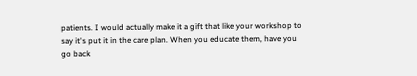patients. I would actually make it a gift that like your workshop to say it's put it in the care plan. When you educate them, have you go back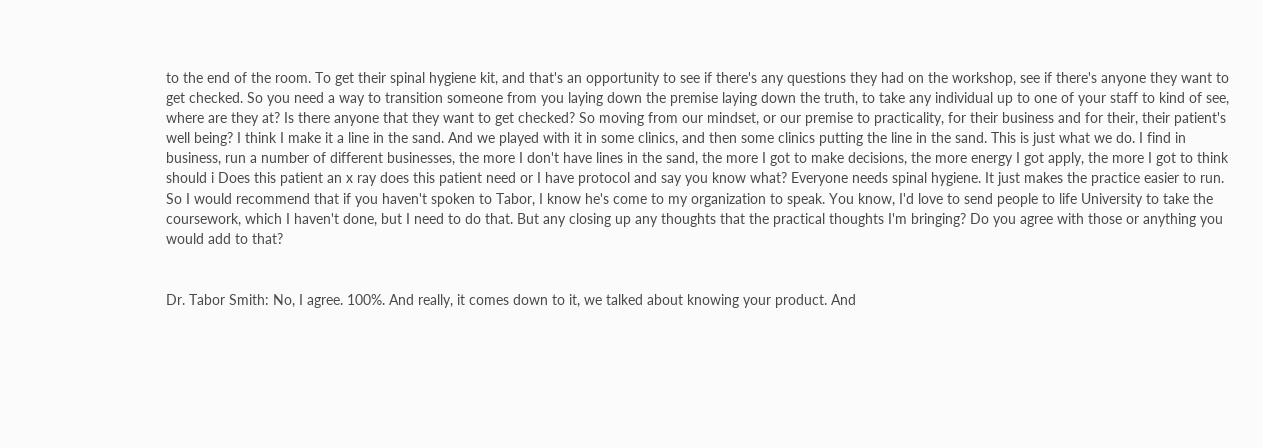to the end of the room. To get their spinal hygiene kit, and that's an opportunity to see if there's any questions they had on the workshop, see if there's anyone they want to get checked. So you need a way to transition someone from you laying down the premise laying down the truth, to take any individual up to one of your staff to kind of see, where are they at? Is there anyone that they want to get checked? So moving from our mindset, or our premise to practicality, for their business and for their, their patient's well being? I think I make it a line in the sand. And we played with it in some clinics, and then some clinics putting the line in the sand. This is just what we do. I find in business, run a number of different businesses, the more I don't have lines in the sand, the more I got to make decisions, the more energy I got apply, the more I got to think should i Does this patient an x ray does this patient need or I have protocol and say you know what? Everyone needs spinal hygiene. It just makes the practice easier to run. So I would recommend that if you haven't spoken to Tabor, I know he's come to my organization to speak. You know, I'd love to send people to life University to take the coursework, which I haven't done, but I need to do that. But any closing up any thoughts that the practical thoughts I'm bringing? Do you agree with those or anything you would add to that?


Dr. Tabor Smith: No, I agree. 100%. And really, it comes down to it, we talked about knowing your product. And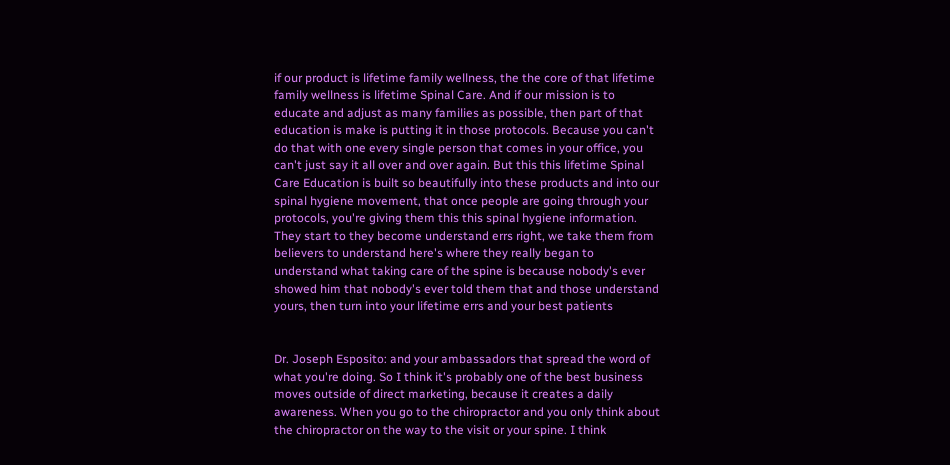if our product is lifetime family wellness, the the core of that lifetime family wellness is lifetime Spinal Care. And if our mission is to educate and adjust as many families as possible, then part of that education is make is putting it in those protocols. Because you can't do that with one every single person that comes in your office, you can't just say it all over and over again. But this this lifetime Spinal Care Education is built so beautifully into these products and into our spinal hygiene movement, that once people are going through your protocols, you're giving them this this spinal hygiene information. They start to they become understand errs right, we take them from believers to understand here's where they really began to understand what taking care of the spine is because nobody's ever showed him that nobody's ever told them that and those understand yours, then turn into your lifetime errs and your best patients


Dr. Joseph Esposito: and your ambassadors that spread the word of what you're doing. So I think it's probably one of the best business moves outside of direct marketing, because it creates a daily awareness. When you go to the chiropractor and you only think about the chiropractor on the way to the visit or your spine. I think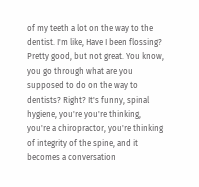of my teeth a lot on the way to the dentist. I'm like, Have I been flossing? Pretty good, but not great. You know, you go through what are you supposed to do on the way to dentists? Right? It's funny, spinal hygiene, you're you're thinking, you're a chiropractor, you're thinking of integrity of the spine, and it becomes a conversation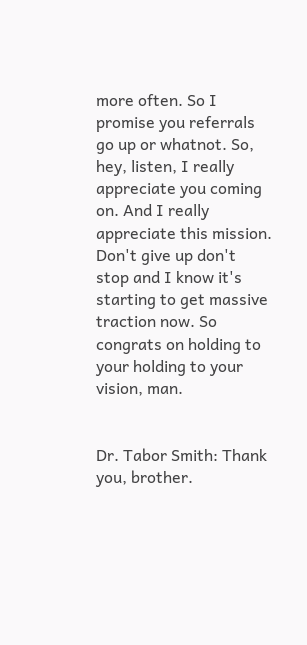more often. So I promise you referrals go up or whatnot. So, hey, listen, I really appreciate you coming on. And I really appreciate this mission. Don't give up don't stop and I know it's starting to get massive traction now. So congrats on holding to your holding to your vision, man.


Dr. Tabor Smith: Thank you, brother.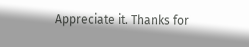Appreciate it. Thanks for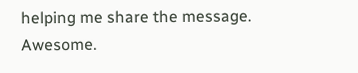helping me share the message. Awesome.